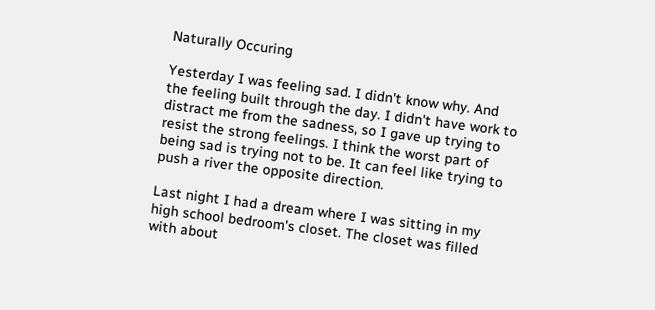Naturally Occuring

Yesterday I was feeling sad. I didn't know why. And the feeling built through the day. I didn't have work to distract me from the sadness, so I gave up trying to resist the strong feelings. I think the worst part of being sad is trying not to be. It can feel like trying to push a river the opposite direction.

Last night I had a dream where I was sitting in my high school bedroom's closet. The closet was filled with about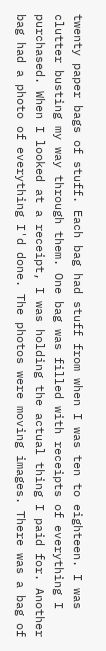twenty paper bags of stuff. Each bag had stuff from when I was ten to eighteen. I was clutter busting my way through them. One bag was filled with receipts of everything I purchased. When I looked at a receipt, I was holding the actual thing I paid for. Another bag had a photo of everything I'd done. The photos were moving images. There was a bag of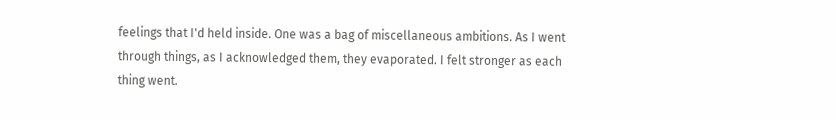feelings that I'd held inside. One was a bag of miscellaneous ambitions. As I went through things, as I acknowledged them, they evaporated. I felt stronger as each thing went.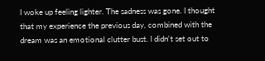I woke up feeling lighter. The sadness was gone. I thought that my experience the previous day, combined with the dream was an emotional clutter bust. I didn't set out to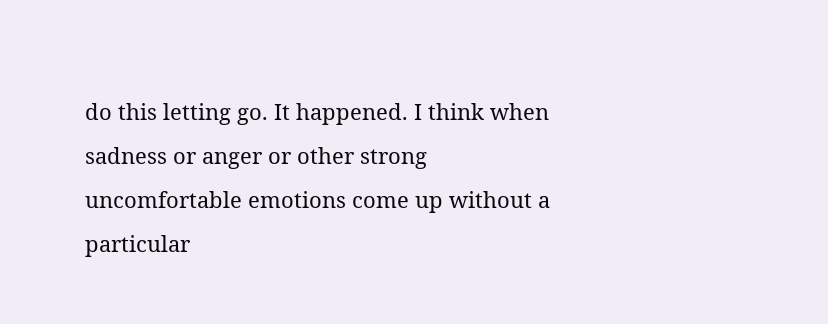do this letting go. It happened. I think when sadness or anger or other strong uncomfortable emotions come up without a particular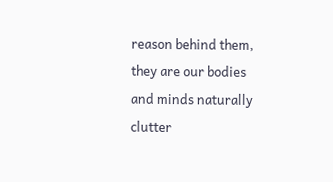reason behind them, they are our bodies and minds naturally clutter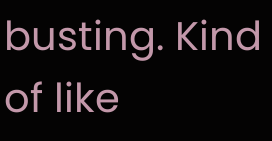busting. Kind of like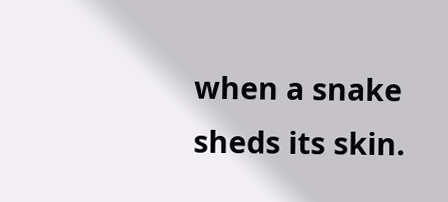when a snake sheds its skin.